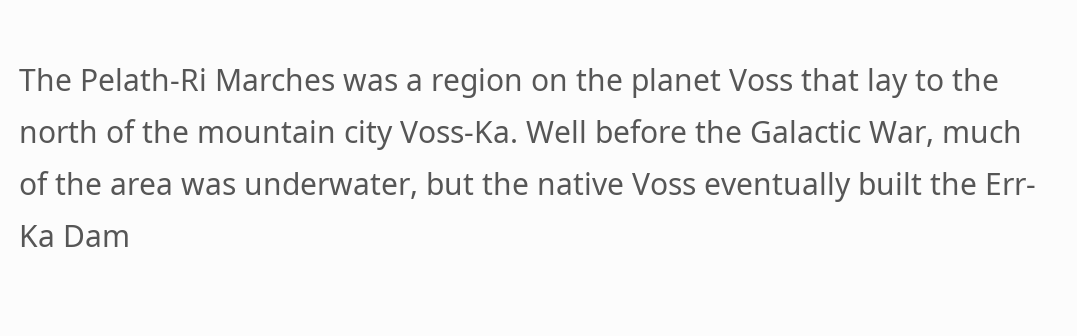The Pelath-Ri Marches was a region on the planet Voss that lay to the north of the mountain city Voss-Ka. Well before the Galactic War, much of the area was underwater, but the native Voss eventually built the Err-Ka Dam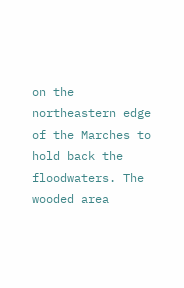on the northeastern edge of the Marches to hold back the floodwaters. The wooded area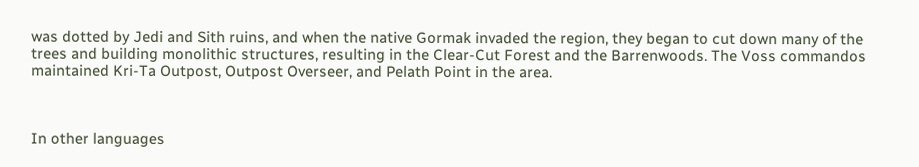was dotted by Jedi and Sith ruins, and when the native Gormak invaded the region, they began to cut down many of the trees and building monolithic structures, resulting in the Clear-Cut Forest and the Barrenwoods. The Voss commandos maintained Kri-Ta Outpost, Outpost Overseer, and Pelath Point in the area.



In other languages